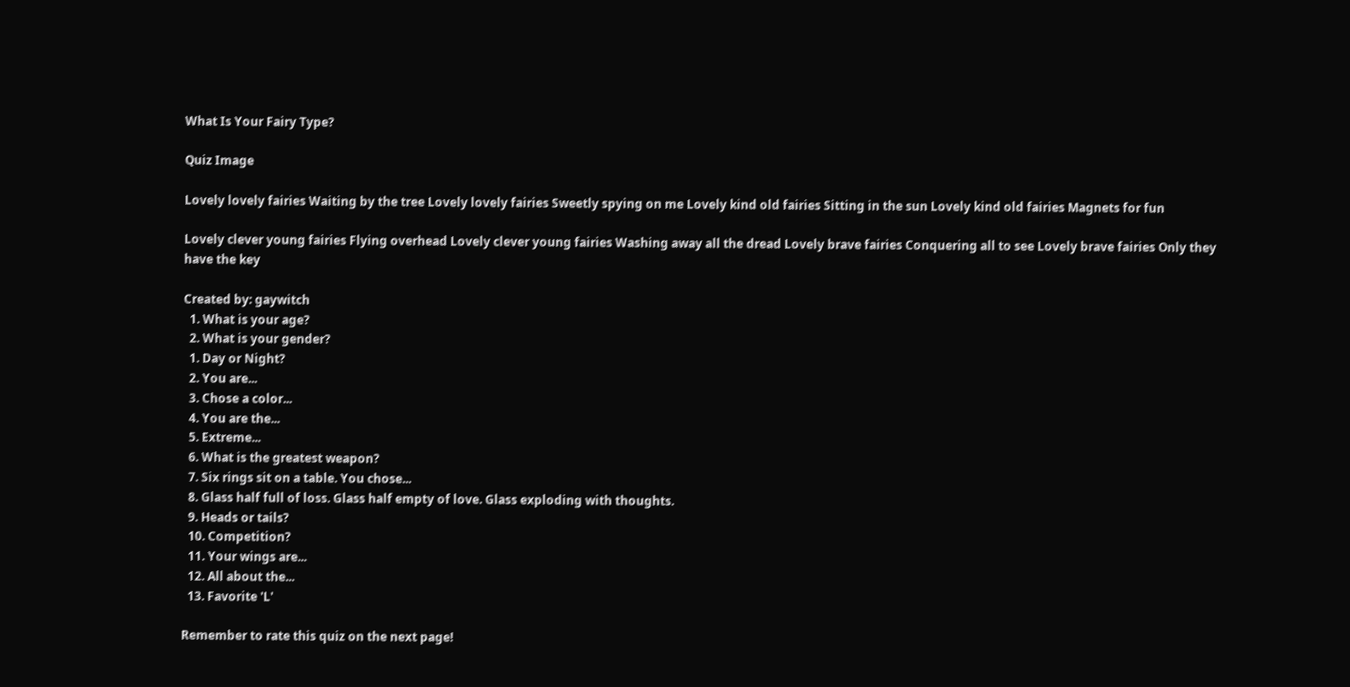What Is Your Fairy Type?

Quiz Image

Lovely lovely fairies Waiting by the tree Lovely lovely fairies Sweetly spying on me Lovely kind old fairies Sitting in the sun Lovely kind old fairies Magnets for fun

Lovely clever young fairies Flying overhead Lovely clever young fairies Washing away all the dread Lovely brave fairies Conquering all to see Lovely brave fairies Only they have the key

Created by: gaywitch
  1. What is your age?
  2. What is your gender?
  1. Day or Night?
  2. You are...
  3. Chose a color...
  4. You are the...
  5. Extreme...
  6. What is the greatest weapon?
  7. Six rings sit on a table. You chose...
  8. Glass half full of loss. Glass half empty of love. Glass exploding with thoughts.
  9. Heads or tails?
  10. Competition?
  11. Your wings are...
  12. All about the...
  13. Favorite 'L'

Remember to rate this quiz on the next page!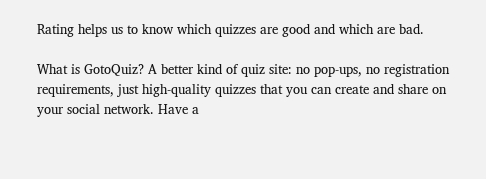Rating helps us to know which quizzes are good and which are bad.

What is GotoQuiz? A better kind of quiz site: no pop-ups, no registration requirements, just high-quality quizzes that you can create and share on your social network. Have a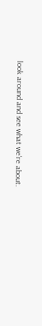look around and see what we're about.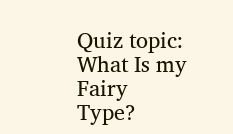Quiz topic: What Is my Fairy Type?